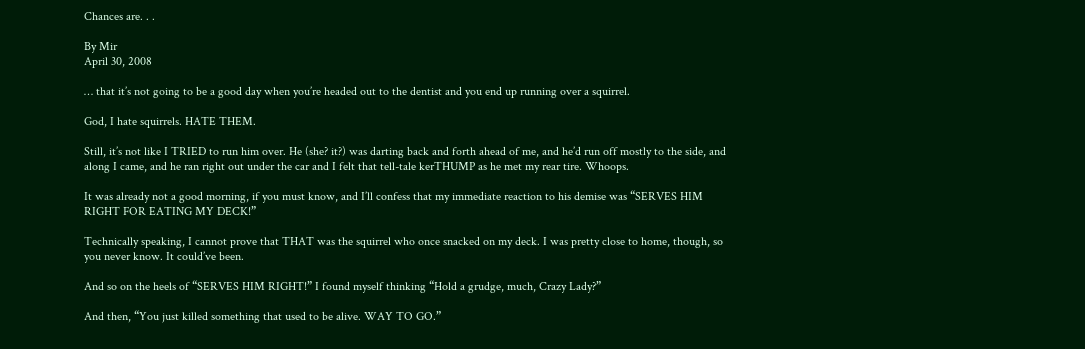Chances are. . .

By Mir
April 30, 2008

… that it’s not going to be a good day when you’re headed out to the dentist and you end up running over a squirrel.

God, I hate squirrels. HATE THEM.

Still, it’s not like I TRIED to run him over. He (she? it?) was darting back and forth ahead of me, and he’d run off mostly to the side, and along I came, and he ran right out under the car and I felt that tell-tale kerTHUMP as he met my rear tire. Whoops.

It was already not a good morning, if you must know, and I’ll confess that my immediate reaction to his demise was “SERVES HIM RIGHT FOR EATING MY DECK!”

Technically speaking, I cannot prove that THAT was the squirrel who once snacked on my deck. I was pretty close to home, though, so you never know. It could’ve been.

And so on the heels of “SERVES HIM RIGHT!” I found myself thinking “Hold a grudge, much, Crazy Lady?”

And then, “You just killed something that used to be alive. WAY TO GO.”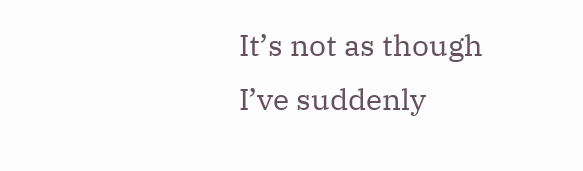It’s not as though I’ve suddenly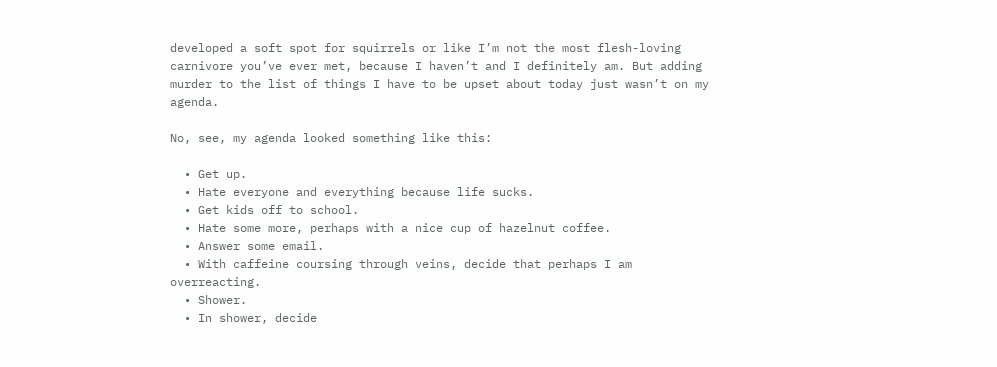developed a soft spot for squirrels or like I’m not the most flesh-loving carnivore you’ve ever met, because I haven’t and I definitely am. But adding murder to the list of things I have to be upset about today just wasn’t on my agenda.

No, see, my agenda looked something like this:

  • Get up.
  • Hate everyone and everything because life sucks.
  • Get kids off to school.
  • Hate some more, perhaps with a nice cup of hazelnut coffee.
  • Answer some email.
  • With caffeine coursing through veins, decide that perhaps I am overreacting.
  • Shower.
  • In shower, decide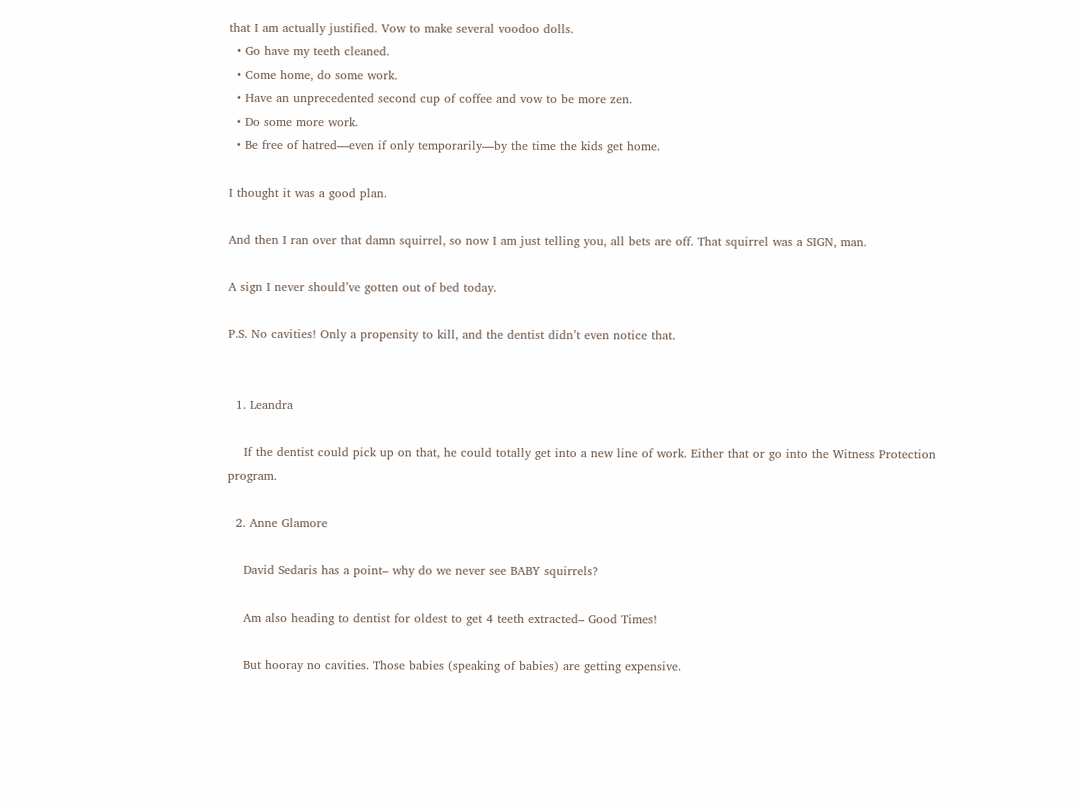that I am actually justified. Vow to make several voodoo dolls.
  • Go have my teeth cleaned.
  • Come home, do some work.
  • Have an unprecedented second cup of coffee and vow to be more zen.
  • Do some more work.
  • Be free of hatred—even if only temporarily—by the time the kids get home.

I thought it was a good plan.

And then I ran over that damn squirrel, so now I am just telling you, all bets are off. That squirrel was a SIGN, man.

A sign I never should’ve gotten out of bed today.

P.S. No cavities! Only a propensity to kill, and the dentist didn’t even notice that.


  1. Leandra

    If the dentist could pick up on that, he could totally get into a new line of work. Either that or go into the Witness Protection program.

  2. Anne Glamore

    David Sedaris has a point– why do we never see BABY squirrels?

    Am also heading to dentist for oldest to get 4 teeth extracted– Good Times!

    But hooray no cavities. Those babies (speaking of babies) are getting expensive.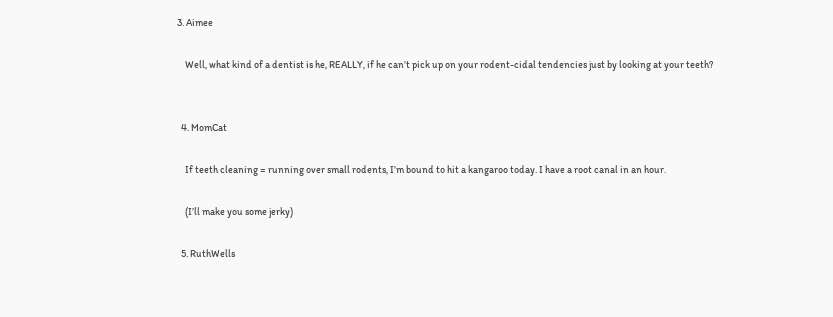3. Aimee

    Well, what kind of a dentist is he, REALLY, if he can’t pick up on your rodent-cidal tendencies just by looking at your teeth?


  4. MomCat

    If teeth cleaning = running over small rodents, I’m bound to hit a kangaroo today. I have a root canal in an hour.

    (I’ll make you some jerky)

  5. RuthWells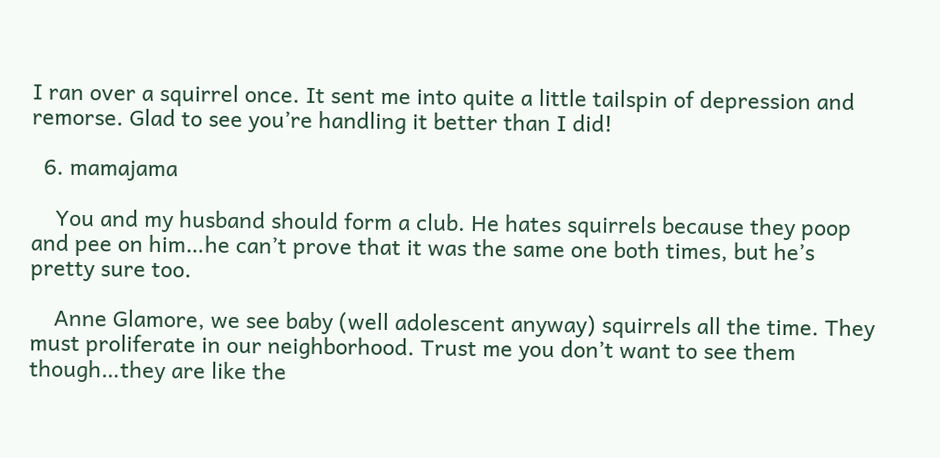I ran over a squirrel once. It sent me into quite a little tailspin of depression and remorse. Glad to see you’re handling it better than I did!

  6. mamajama

    You and my husband should form a club. He hates squirrels because they poop and pee on him…he can’t prove that it was the same one both times, but he’s pretty sure too.

    Anne Glamore, we see baby (well adolescent anyway) squirrels all the time. They must proliferate in our neighborhood. Trust me you don’t want to see them though…they are like the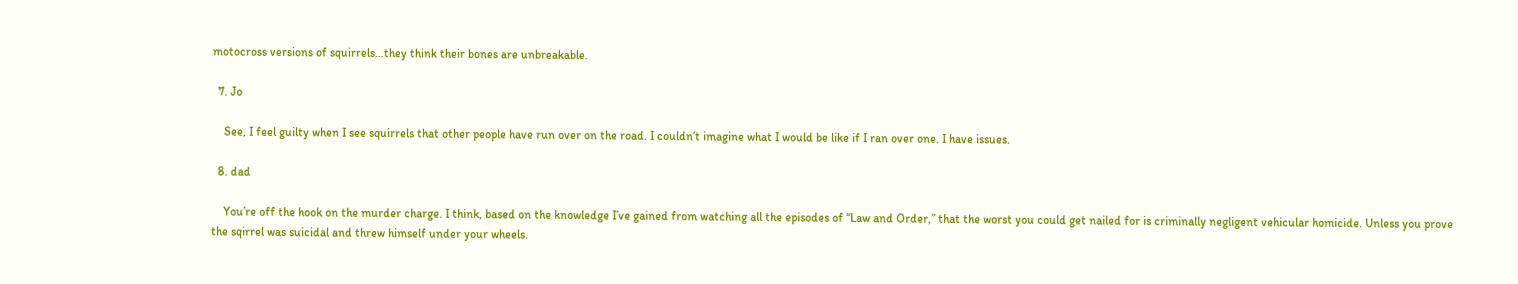motocross versions of squirrels…they think their bones are unbreakable.

  7. Jo

    See, I feel guilty when I see squirrels that other people have run over on the road. I couldn’t imagine what I would be like if I ran over one. I have issues.

  8. dad

    You’re off the hook on the murder charge. I think, based on the knowledge I’ve gained from watching all the episodes of “Law and Order,” that the worst you could get nailed for is criminally negligent vehicular homicide. Unless you prove the sqirrel was suicidal and threw himself under your wheels.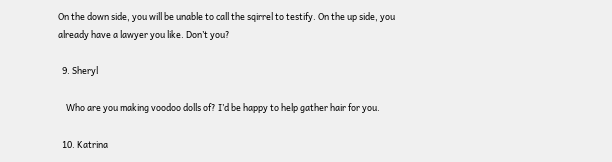On the down side, you will be unable to call the sqirrel to testify. On the up side, you already have a lawyer you like. Don’t you?

  9. Sheryl

    Who are you making voodoo dolls of? I’d be happy to help gather hair for you.

  10. Katrina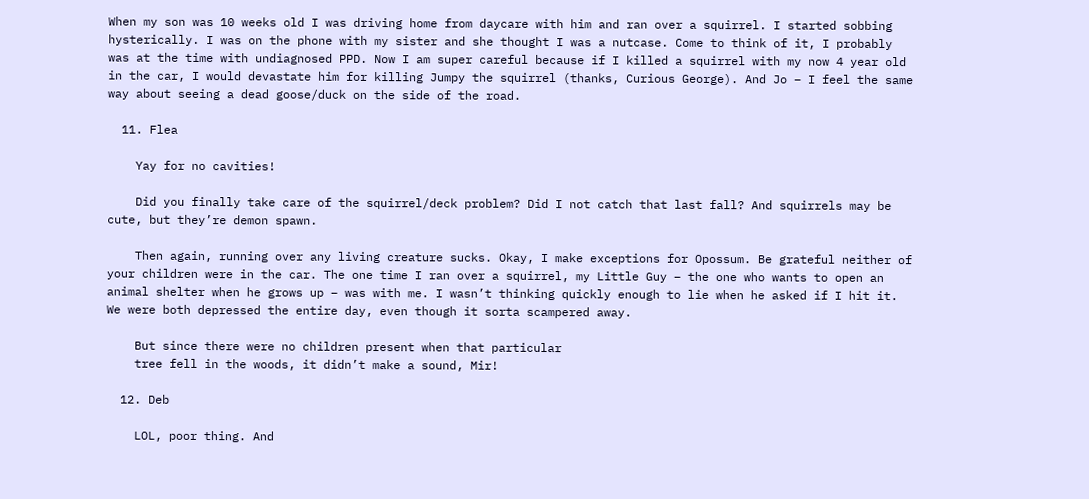When my son was 10 weeks old I was driving home from daycare with him and ran over a squirrel. I started sobbing hysterically. I was on the phone with my sister and she thought I was a nutcase. Come to think of it, I probably was at the time with undiagnosed PPD. Now I am super careful because if I killed a squirrel with my now 4 year old in the car, I would devastate him for killing Jumpy the squirrel (thanks, Curious George). And Jo – I feel the same way about seeing a dead goose/duck on the side of the road.

  11. Flea

    Yay for no cavities!

    Did you finally take care of the squirrel/deck problem? Did I not catch that last fall? And squirrels may be cute, but they’re demon spawn.

    Then again, running over any living creature sucks. Okay, I make exceptions for Opossum. Be grateful neither of your children were in the car. The one time I ran over a squirrel, my Little Guy – the one who wants to open an animal shelter when he grows up – was with me. I wasn’t thinking quickly enough to lie when he asked if I hit it. We were both depressed the entire day, even though it sorta scampered away.

    But since there were no children present when that particular
    tree fell in the woods, it didn’t make a sound, Mir!

  12. Deb

    LOL, poor thing. And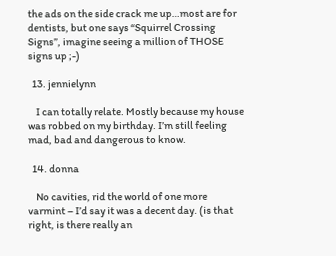the ads on the side crack me up…most are for dentists, but one says “Squirrel Crossing Signs”, imagine seeing a million of THOSE signs up ;-)

  13. jennielynn

    I can totally relate. Mostly because my house was robbed on my birthday. I’m still feeling mad, bad and dangerous to know.

  14. donna

    No cavities, rid the world of one more varmint – I’d say it was a decent day. (is that right, is there really an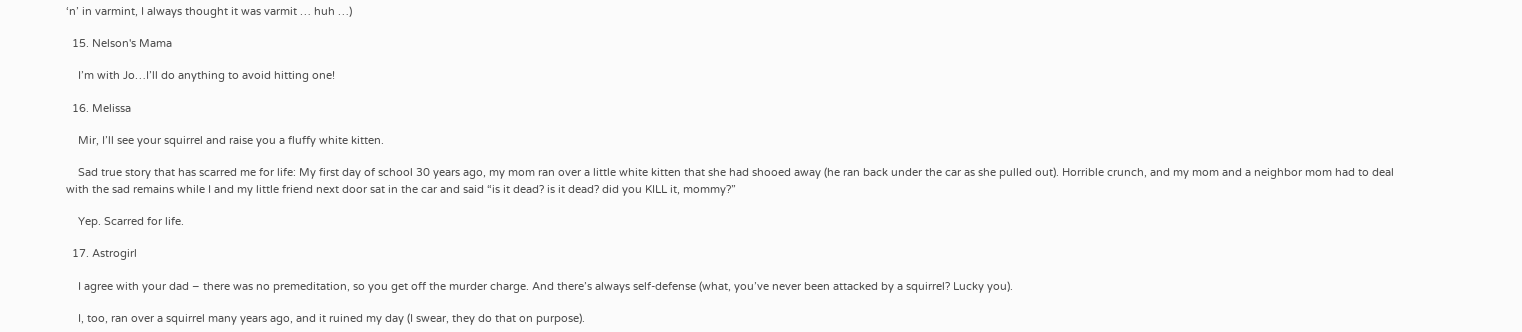‘n’ in varmint, I always thought it was varmit … huh …)

  15. Nelson's Mama

    I’m with Jo…I’ll do anything to avoid hitting one!

  16. Melissa

    Mir, I’ll see your squirrel and raise you a fluffy white kitten.

    Sad true story that has scarred me for life: My first day of school 30 years ago, my mom ran over a little white kitten that she had shooed away (he ran back under the car as she pulled out). Horrible crunch, and my mom and a neighbor mom had to deal with the sad remains while I and my little friend next door sat in the car and said “is it dead? is it dead? did you KILL it, mommy?”

    Yep. Scarred for life.

  17. Astrogirl

    I agree with your dad – there was no premeditation, so you get off the murder charge. And there’s always self-defense (what, you’ve never been attacked by a squirrel? Lucky you).

    I, too, ran over a squirrel many years ago, and it ruined my day (I swear, they do that on purpose).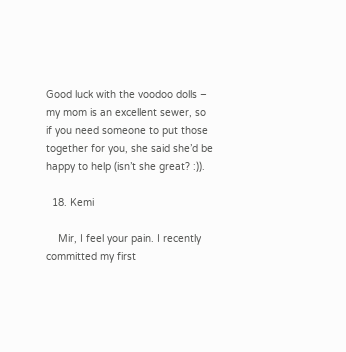Good luck with the voodoo dolls – my mom is an excellent sewer, so if you need someone to put those together for you, she said she’d be happy to help (isn’t she great? :)).

  18. Kemi

    Mir, I feel your pain. I recently committed my first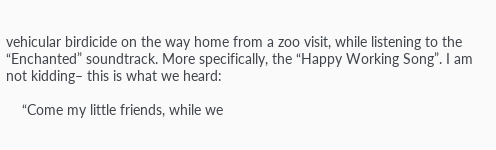vehicular birdicide on the way home from a zoo visit, while listening to the “Enchanted” soundtrack. More specifically, the “Happy Working Song”. I am not kidding– this is what we heard:

    “Come my little friends, while we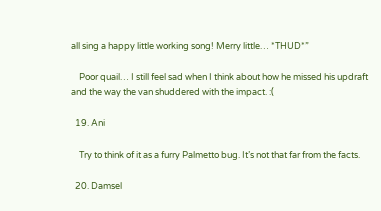all sing a happy little working song! Merry little… *THUD*”

    Poor quail… I still feel sad when I think about how he missed his updraft and the way the van shuddered with the impact. :(

  19. Ani

    Try to think of it as a furry Palmetto bug. It’s not that far from the facts.

  20. Damsel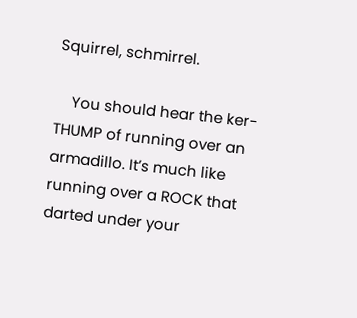Squirrel, schmirrel.

    You should hear the ker-THUMP of running over an armadillo. It’s much like running over a ROCK that darted under your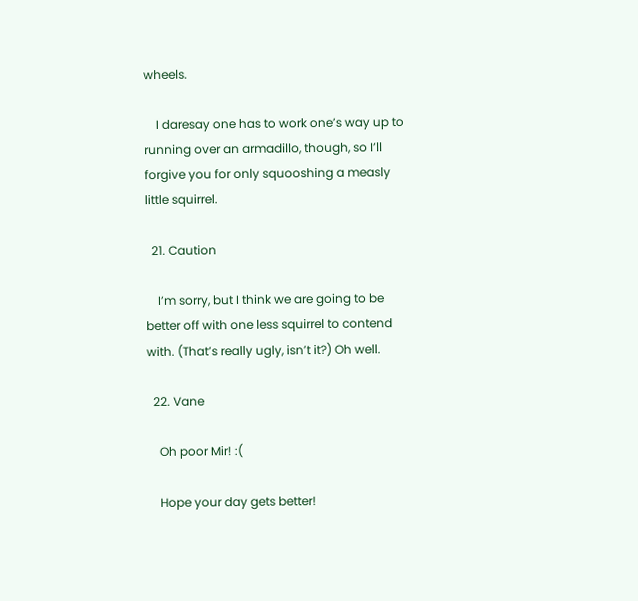wheels.

    I daresay one has to work one’s way up to running over an armadillo, though, so I’ll forgive you for only squooshing a measly little squirrel.

  21. Caution

    I’m sorry, but I think we are going to be better off with one less squirrel to contend with. (That’s really ugly, isn’t it?) Oh well.

  22. Vane

    Oh poor Mir! :(

    Hope your day gets better!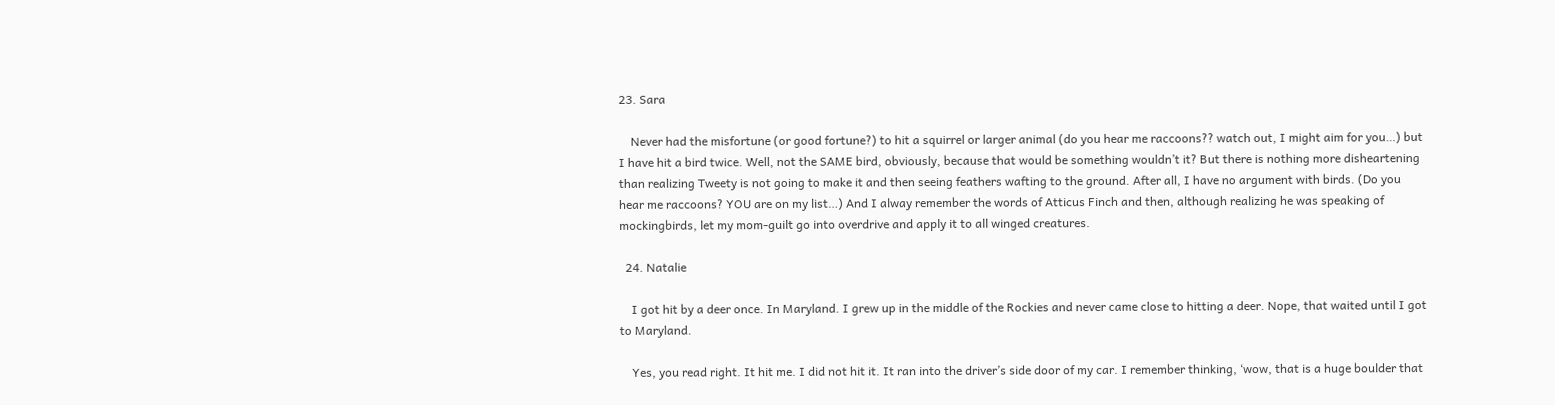23. Sara

    Never had the misfortune (or good fortune?) to hit a squirrel or larger animal (do you hear me raccoons?? watch out, I might aim for you…) but I have hit a bird twice. Well, not the SAME bird, obviously, because that would be something wouldn’t it? But there is nothing more disheartening than realizing Tweety is not going to make it and then seeing feathers wafting to the ground. After all, I have no argument with birds. (Do you hear me raccoons? YOU are on my list…) And I alway remember the words of Atticus Finch and then, although realizing he was speaking of mockingbirds, let my mom-guilt go into overdrive and apply it to all winged creatures.

  24. Natalie

    I got hit by a deer once. In Maryland. I grew up in the middle of the Rockies and never came close to hitting a deer. Nope, that waited until I got to Maryland.

    Yes, you read right. It hit me. I did not hit it. It ran into the driver’s side door of my car. I remember thinking, ‘wow, that is a huge boulder that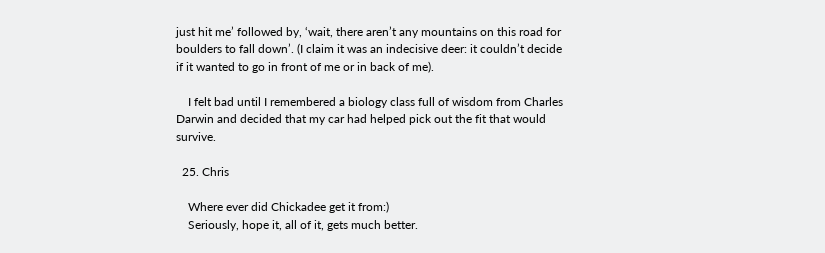just hit me’ followed by, ‘wait, there aren’t any mountains on this road for boulders to fall down’. (I claim it was an indecisive deer: it couldn’t decide if it wanted to go in front of me or in back of me).

    I felt bad until I remembered a biology class full of wisdom from Charles Darwin and decided that my car had helped pick out the fit that would survive.

  25. Chris

    Where ever did Chickadee get it from:)
    Seriously, hope it, all of it, gets much better.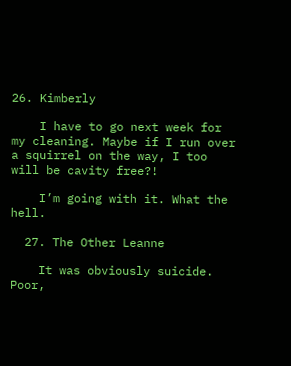26. Kimberly

    I have to go next week for my cleaning. Maybe if I run over a squirrel on the way, I too will be cavity free?!

    I’m going with it. What the hell.

  27. The Other Leanne

    It was obviously suicide. Poor,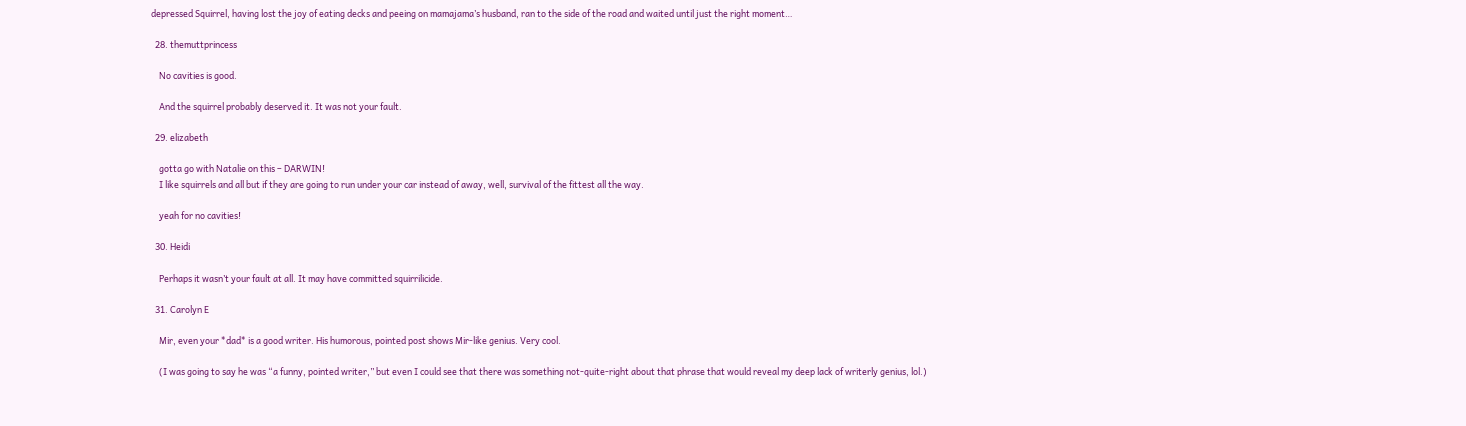depressed Squirrel, having lost the joy of eating decks and peeing on mamajama’s husband, ran to the side of the road and waited until just the right moment…

  28. themuttprincess

    No cavities is good.

    And the squirrel probably deserved it. It was not your fault.

  29. elizabeth

    gotta go with Natalie on this – DARWIN!
    I like squirrels and all but if they are going to run under your car instead of away, well, survival of the fittest all the way.

    yeah for no cavities!

  30. Heidi

    Perhaps it wasn’t your fault at all. It may have committed squirrilicide.

  31. Carolyn E

    Mir, even your *dad* is a good writer. His humorous, pointed post shows Mir-like genius. Very cool.

    (I was going to say he was “a funny, pointed writer,” but even I could see that there was something not-quite-right about that phrase that would reveal my deep lack of writerly genius, lol.)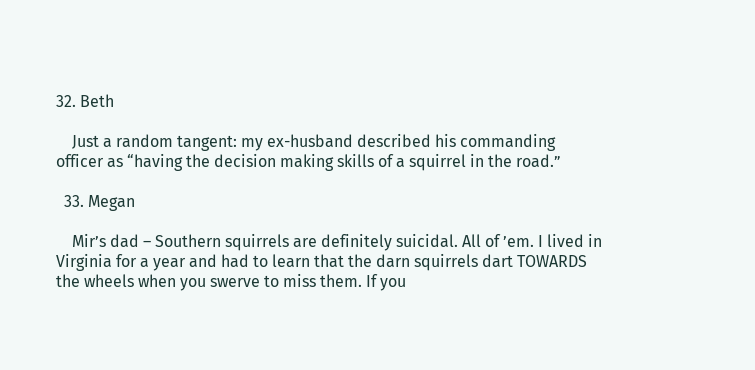32. Beth

    Just a random tangent: my ex-husband described his commanding officer as “having the decision making skills of a squirrel in the road.”

  33. Megan

    Mir’s dad – Southern squirrels are definitely suicidal. All of ’em. I lived in Virginia for a year and had to learn that the darn squirrels dart TOWARDS the wheels when you swerve to miss them. If you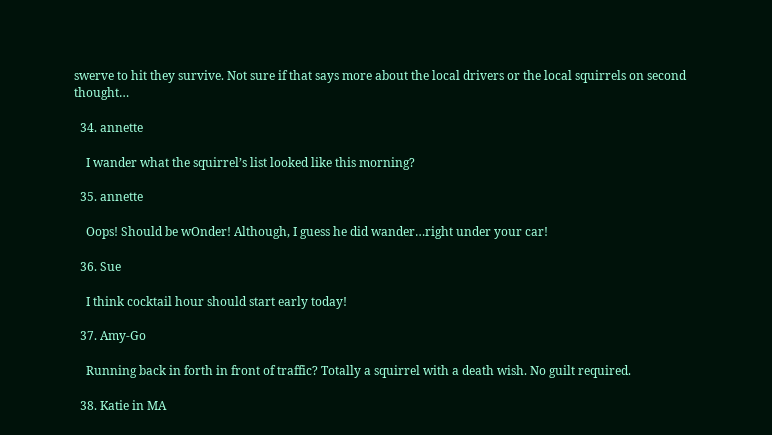swerve to hit they survive. Not sure if that says more about the local drivers or the local squirrels on second thought…

  34. annette

    I wander what the squirrel’s list looked like this morning?

  35. annette

    Oops! Should be wOnder! Although, I guess he did wander…right under your car!

  36. Sue

    I think cocktail hour should start early today!

  37. Amy-Go

    Running back in forth in front of traffic? Totally a squirrel with a death wish. No guilt required.

  38. Katie in MA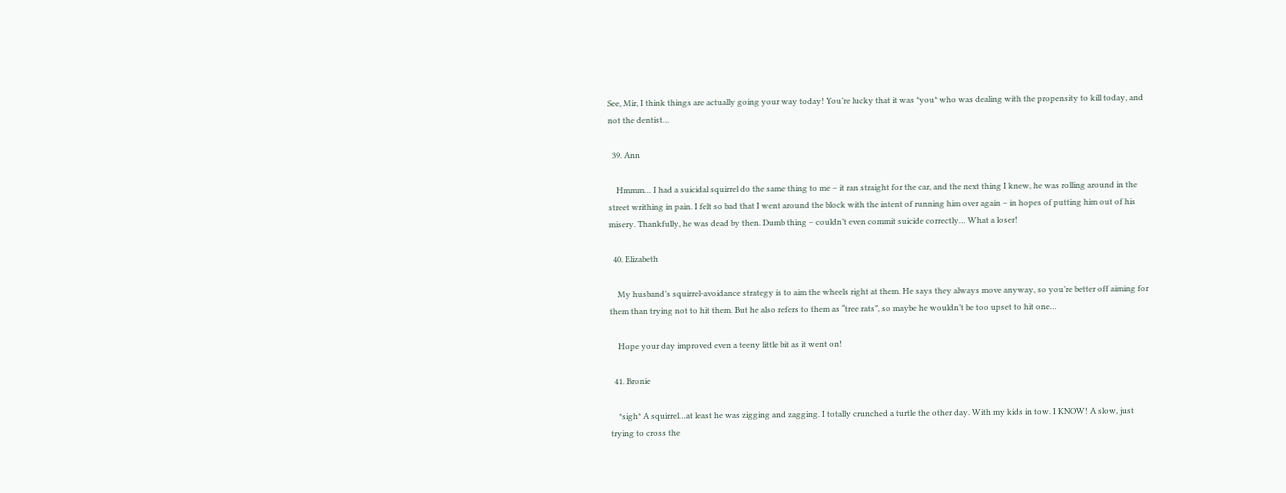See, Mir, I think things are actually going your way today! You’re lucky that it was *you* who was dealing with the propensity to kill today, and not the dentist…

  39. Ann

    Hmmm… I had a suicidal squirrel do the same thing to me – it ran straight for the car, and the next thing I knew, he was rolling around in the street writhing in pain. I felt so bad that I went around the block with the intent of running him over again – in hopes of putting him out of his misery. Thankfully, he was dead by then. Dumb thing – couldn’t even commit suicide correctly… What a loser!

  40. Elizabeth

    My husband’s squirrel-avoidance strategy is to aim the wheels right at them. He says they always move anyway, so you’re better off aiming for them than trying not to hit them. But he also refers to them as “tree rats”, so maybe he wouldn’t be too upset to hit one…

    Hope your day improved even a teeny little bit as it went on!

  41. Bronie

    *sigh* A squirrel…at least he was zigging and zagging. I totally crunched a turtle the other day. With my kids in tow. I KNOW! A slow, just trying to cross the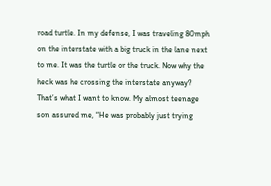road turtle. In my defense, I was traveling 80mph on the interstate with a big truck in the lane next to me. It was the turtle or the truck. Now why the heck was he crossing the interstate anyway? That’s what I want to know. My almost teenage son assured me, “He was probably just trying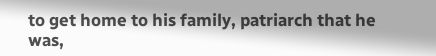to get home to his family, patriarch that he was,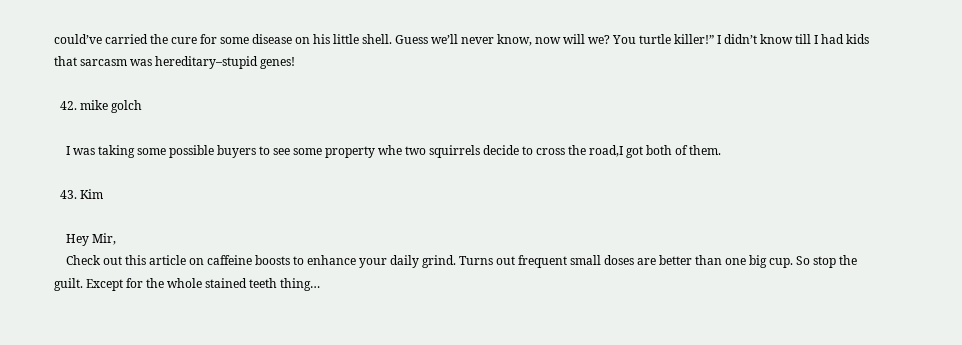could’ve carried the cure for some disease on his little shell. Guess we’ll never know, now will we? You turtle killer!” I didn’t know till I had kids that sarcasm was hereditary–stupid genes!

  42. mike golch

    I was taking some possible buyers to see some property whe two squirrels decide to cross the road,I got both of them.

  43. Kim

    Hey Mir,
    Check out this article on caffeine boosts to enhance your daily grind. Turns out frequent small doses are better than one big cup. So stop the guilt. Except for the whole stained teeth thing…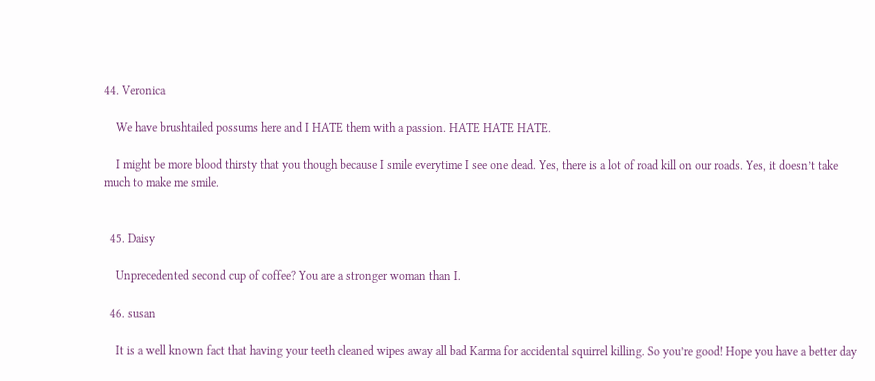44. Veronica

    We have brushtailed possums here and I HATE them with a passion. HATE HATE HATE.

    I might be more blood thirsty that you though because I smile everytime I see one dead. Yes, there is a lot of road kill on our roads. Yes, it doesn’t take much to make me smile.


  45. Daisy

    Unprecedented second cup of coffee? You are a stronger woman than I.

  46. susan

    It is a well known fact that having your teeth cleaned wipes away all bad Karma for accidental squirrel killing. So you’re good! Hope you have a better day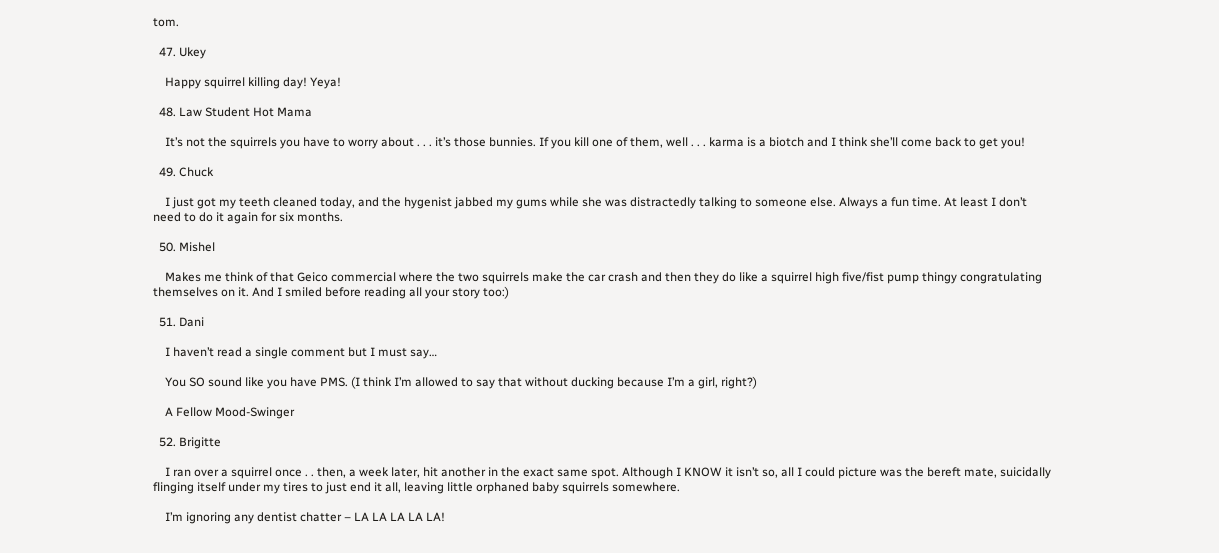tom.

  47. Ukey

    Happy squirrel killing day! Yeya!

  48. Law Student Hot Mama

    It’s not the squirrels you have to worry about . . . it’s those bunnies. If you kill one of them, well . . . karma is a biotch and I think she’ll come back to get you!

  49. Chuck

    I just got my teeth cleaned today, and the hygenist jabbed my gums while she was distractedly talking to someone else. Always a fun time. At least I don’t need to do it again for six months.

  50. Mishel

    Makes me think of that Geico commercial where the two squirrels make the car crash and then they do like a squirrel high five/fist pump thingy congratulating themselves on it. And I smiled before reading all your story too:)

  51. Dani

    I haven’t read a single comment but I must say…

    You SO sound like you have PMS. (I think I’m allowed to say that without ducking because I’m a girl, right?)

    A Fellow Mood-Swinger

  52. Brigitte

    I ran over a squirrel once . . then, a week later, hit another in the exact same spot. Although I KNOW it isn’t so, all I could picture was the bereft mate, suicidally flinging itself under my tires to just end it all, leaving little orphaned baby squirrels somewhere.

    I’m ignoring any dentist chatter – LA LA LA LA LA!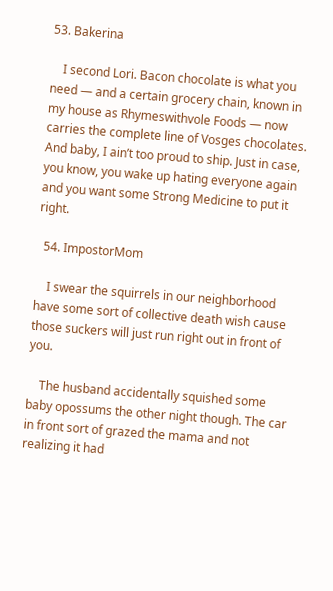53. Bakerina

    I second Lori. Bacon chocolate is what you need — and a certain grocery chain, known in my house as Rhymeswithvole Foods — now carries the complete line of Vosges chocolates. And baby, I ain’t too proud to ship. Just in case, you know, you wake up hating everyone again and you want some Strong Medicine to put it right.

  54. ImpostorMom

    I swear the squirrels in our neighborhood have some sort of collective death wish cause those suckers will just run right out in front of you.

    The husband accidentally squished some baby opossums the other night though. The car in front sort of grazed the mama and not realizing it had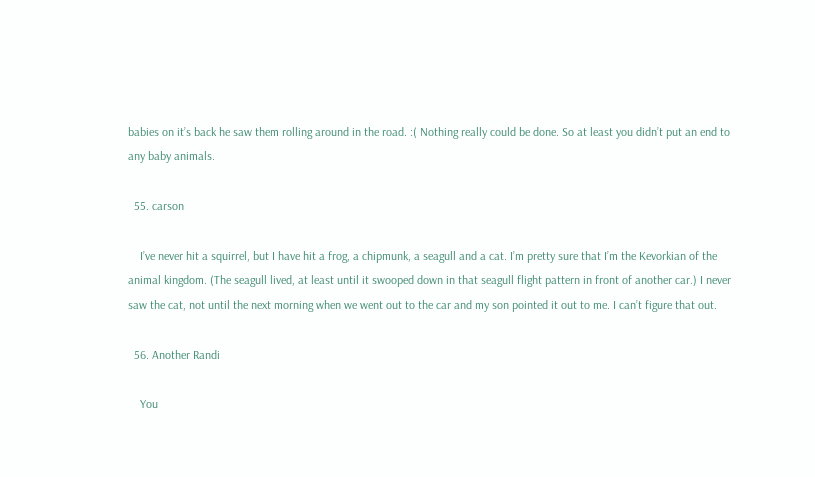babies on it’s back he saw them rolling around in the road. :( Nothing really could be done. So at least you didn’t put an end to any baby animals.

  55. carson

    I’ve never hit a squirrel, but I have hit a frog, a chipmunk, a seagull and a cat. I’m pretty sure that I’m the Kevorkian of the animal kingdom. (The seagull lived, at least until it swooped down in that seagull flight pattern in front of another car.) I never saw the cat, not until the next morning when we went out to the car and my son pointed it out to me. I can’t figure that out.

  56. Another Randi

    You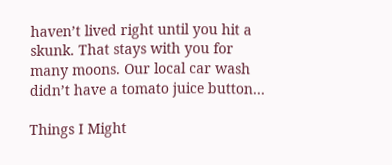haven’t lived right until you hit a skunk. That stays with you for many moons. Our local car wash didn’t have a tomato juice button…

Things I Might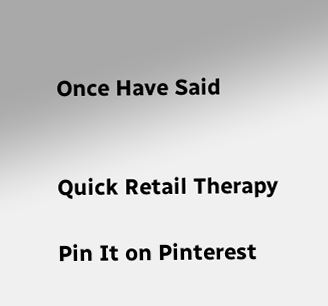Once Have Said


Quick Retail Therapy

Pin It on Pinterest